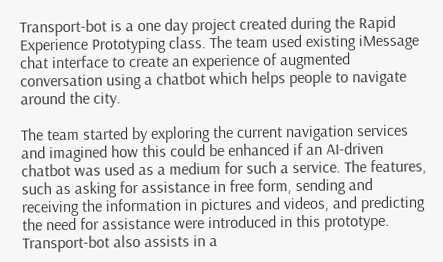Transport-bot is a one day project created during the Rapid Experience Prototyping class. The team used existing iMessage chat interface to create an experience of augmented conversation using a chatbot which helps people to navigate around the city.

The team started by exploring the current navigation services and imagined how this could be enhanced if an AI-driven chatbot was used as a medium for such a service. The features, such as asking for assistance in free form, sending and receiving the information in pictures and videos, and predicting the need for assistance were introduced in this prototype. Transport-bot also assists in a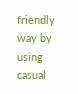friendly way by using casual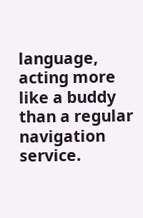language, acting more like a buddy than a regular navigation service.